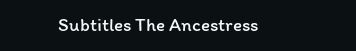Subtitles The Ancestress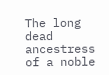The long dead ancestress of a noble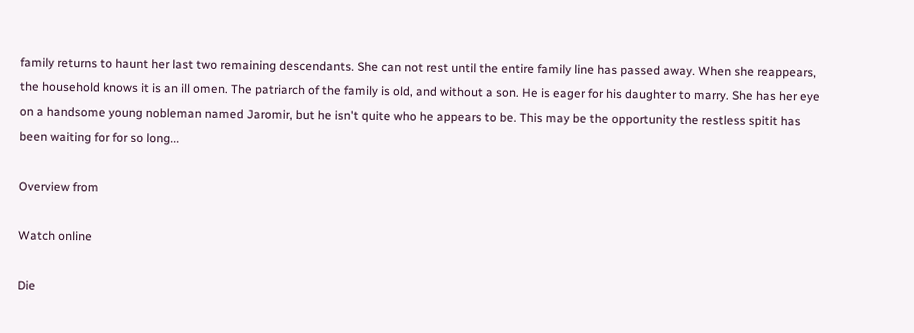family returns to haunt her last two remaining descendants. She can not rest until the entire family line has passed away. When she reappears, the household knows it is an ill omen. The patriarch of the family is old, and without a son. He is eager for his daughter to marry. She has her eye on a handsome young nobleman named Jaromir, but he isn't quite who he appears to be. This may be the opportunity the restless spitit has been waiting for for so long...

Overview from

Watch online

Die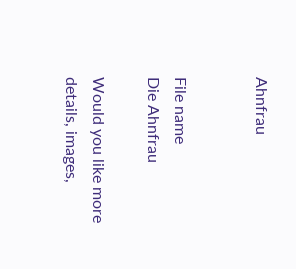Ahnfrau


File name
Die Ahnfrau

Would you like more details, images,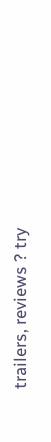trailers, reviews ? try